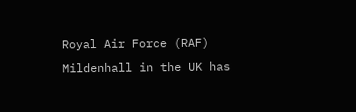Royal Air Force (RAF) Mildenhall in the UK has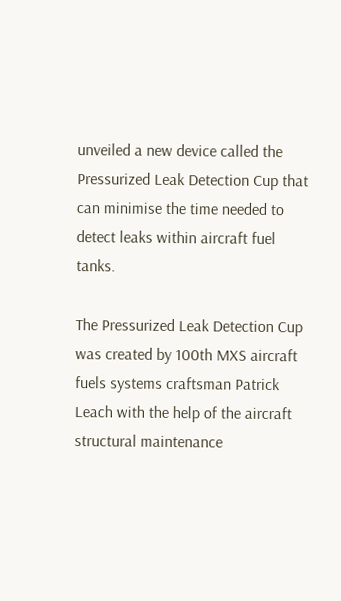unveiled a new device called the Pressurized Leak Detection Cup that can minimise the time needed to detect leaks within aircraft fuel tanks.

The Pressurized Leak Detection Cup was created by 100th MXS aircraft fuels systems craftsman Patrick Leach with the help of the aircraft structural maintenance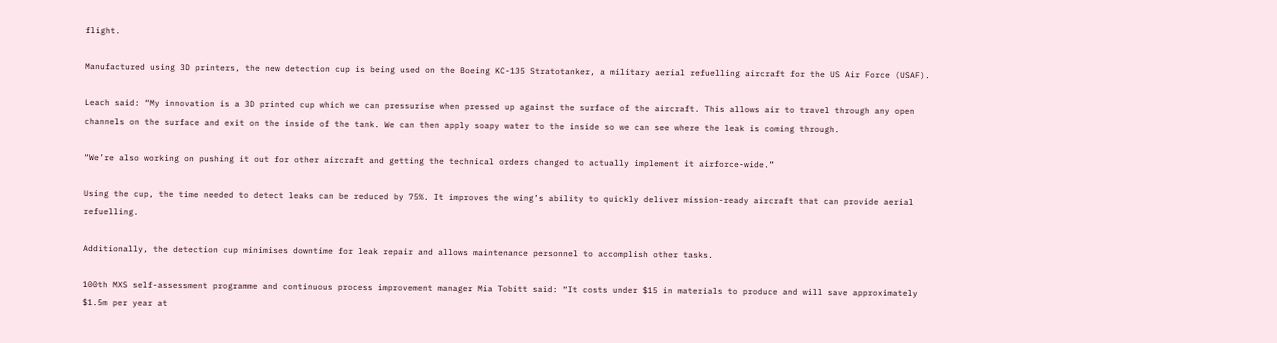flight.

Manufactured using 3D printers, the new detection cup is being used on the Boeing KC-135 Stratotanker, a military aerial refuelling aircraft for the US Air Force (USAF).

Leach said: “My innovation is a 3D printed cup which we can pressurise when pressed up against the surface of the aircraft. This allows air to travel through any open channels on the surface and exit on the inside of the tank. We can then apply soapy water to the inside so we can see where the leak is coming through.

“We’re also working on pushing it out for other aircraft and getting the technical orders changed to actually implement it airforce-wide.”

Using the cup, the time needed to detect leaks can be reduced by 75%. It improves the wing’s ability to quickly deliver mission-ready aircraft that can provide aerial refuelling.

Additionally, the detection cup minimises downtime for leak repair and allows maintenance personnel to accomplish other tasks.

100th MXS self-assessment programme and continuous process improvement manager Mia Tobitt said: “It costs under $15 in materials to produce and will save approximately $1.5m per year at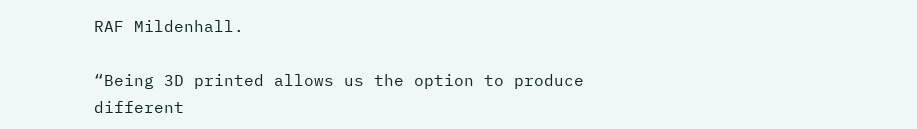RAF Mildenhall.

“Being 3D printed allows us the option to produce different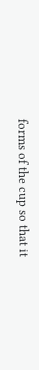forms of the cup so that it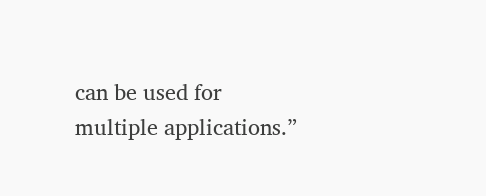can be used for multiple applications.”